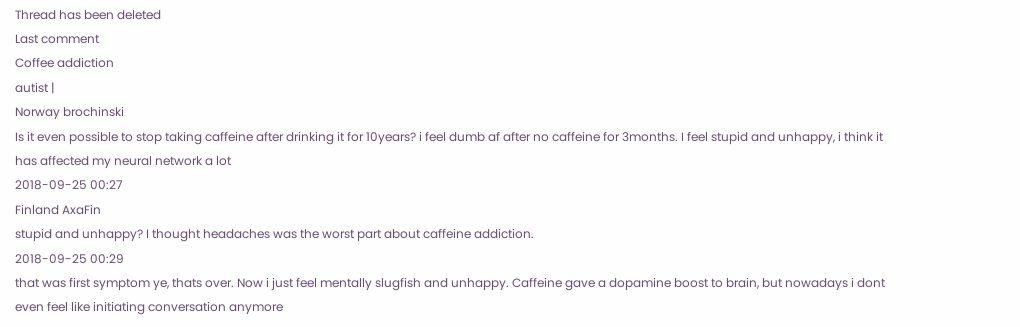Thread has been deleted
Last comment
Coffee addiction
autist |
Norway brochinski
Is it even possible to stop taking caffeine after drinking it for 10years? i feel dumb af after no caffeine for 3months. I feel stupid and unhappy, i think it has affected my neural network a lot
2018-09-25 00:27
Finland AxaFin
stupid and unhappy? I thought headaches was the worst part about caffeine addiction.
2018-09-25 00:29
that was first symptom ye, thats over. Now i just feel mentally slugfish and unhappy. Caffeine gave a dopamine boost to brain, but nowadays i dont even feel like initiating conversation anymore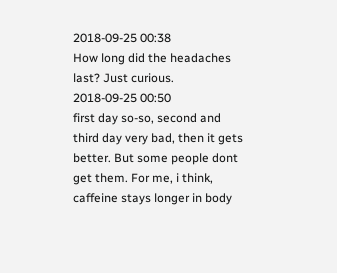2018-09-25 00:38
How long did the headaches last? Just curious.
2018-09-25 00:50
first day so-so, second and third day very bad, then it gets better. But some people dont get them. For me, i think, caffeine stays longer in body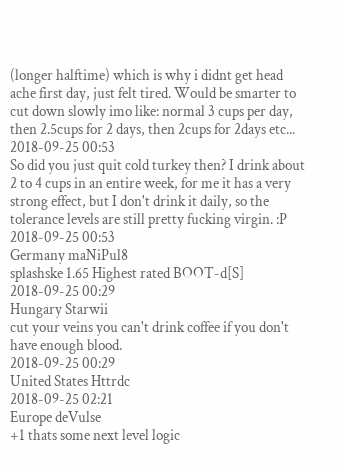(longer halftime) which is why i didnt get head ache first day, just felt tired. Would be smarter to cut down slowly imo like: normal 3 cups per day, then 2.5cups for 2 days, then 2cups for 2days etc...
2018-09-25 00:53
So did you just quit cold turkey then? I drink about 2 to 4 cups in an entire week, for me it has a very strong effect, but I don't drink it daily, so the tolerance levels are still pretty fucking virgin. :P
2018-09-25 00:53
Germany maNiPul8
splashske 1.65 Highest rated BOOT-d[S]
2018-09-25 00:29
Hungary Starwii
cut your veins you can't drink coffee if you don't have enough blood.
2018-09-25 00:29
United States Httrdc
2018-09-25 02:21
Europe deVulse
+1 thats some next level logic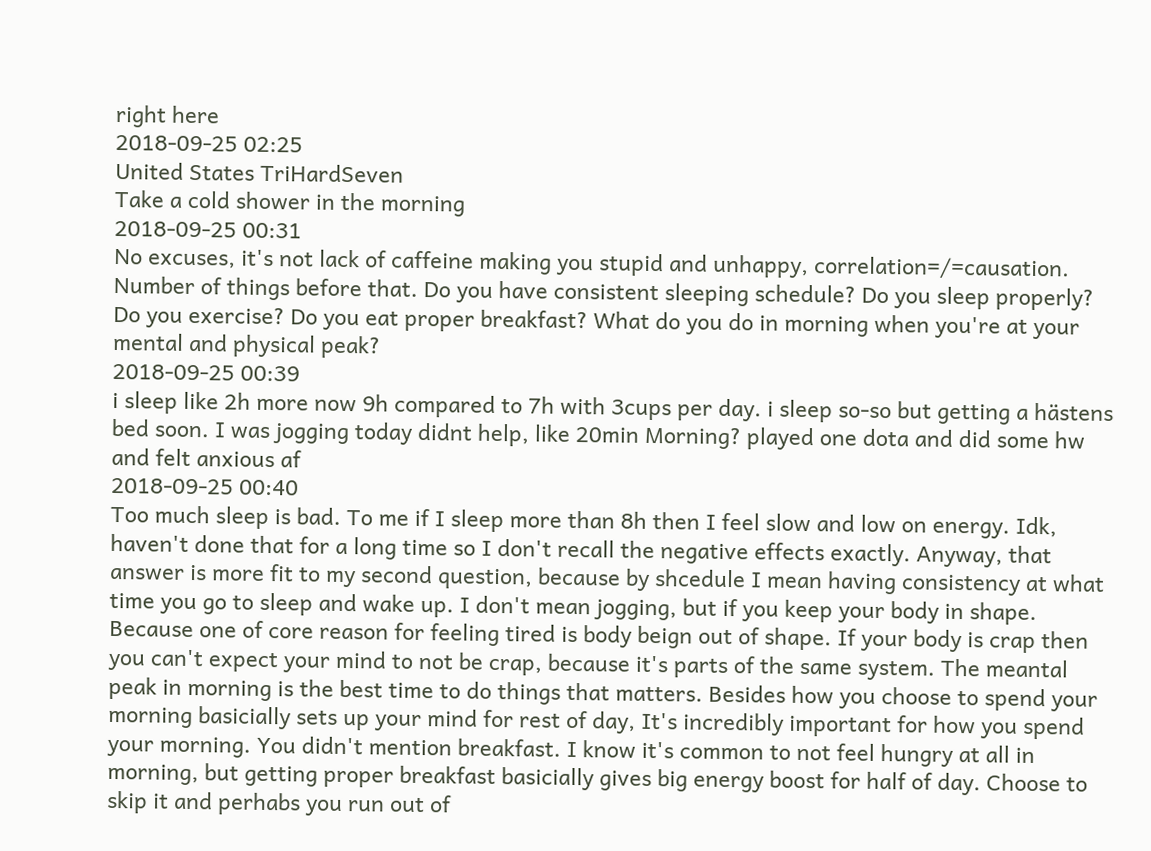right here
2018-09-25 02:25
United States TriHardSeven
Take a cold shower in the morning
2018-09-25 00:31
No excuses, it's not lack of caffeine making you stupid and unhappy, correlation=/=causation. Number of things before that. Do you have consistent sleeping schedule? Do you sleep properly? Do you exercise? Do you eat proper breakfast? What do you do in morning when you're at your mental and physical peak?
2018-09-25 00:39
i sleep like 2h more now 9h compared to 7h with 3cups per day. i sleep so-so but getting a hästens bed soon. I was jogging today didnt help, like 20min Morning? played one dota and did some hw and felt anxious af
2018-09-25 00:40
Too much sleep is bad. To me if I sleep more than 8h then I feel slow and low on energy. Idk, haven't done that for a long time so I don't recall the negative effects exactly. Anyway, that answer is more fit to my second question, because by shcedule I mean having consistency at what time you go to sleep and wake up. I don't mean jogging, but if you keep your body in shape. Because one of core reason for feeling tired is body beign out of shape. If your body is crap then you can't expect your mind to not be crap, because it's parts of the same system. The meantal peak in morning is the best time to do things that matters. Besides how you choose to spend your morning basicially sets up your mind for rest of day, It's incredibly important for how you spend your morning. You didn't mention breakfast. I know it's common to not feel hungry at all in morning, but getting proper breakfast basicially gives big energy boost for half of day. Choose to skip it and perhabs you run out of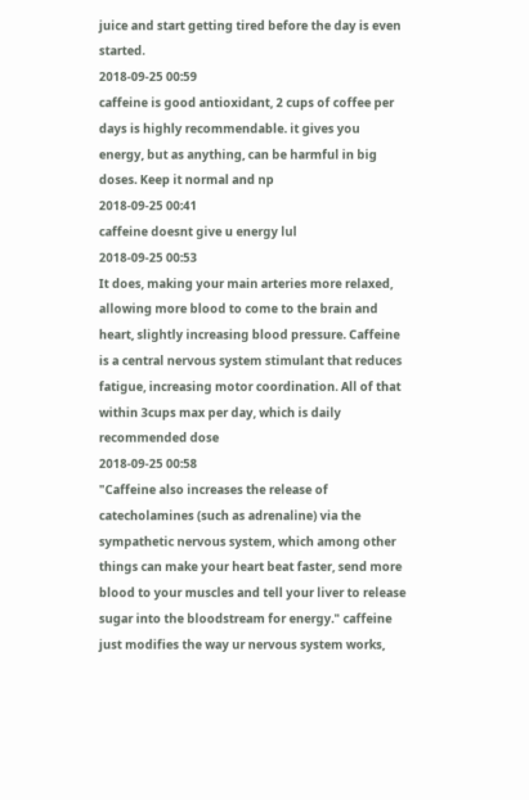juice and start getting tired before the day is even started.
2018-09-25 00:59
caffeine is good antioxidant, 2 cups of coffee per days is highly recommendable. it gives you energy, but as anything, can be harmful in big doses. Keep it normal and np
2018-09-25 00:41
caffeine doesnt give u energy lul
2018-09-25 00:53
It does, making your main arteries more relaxed, allowing more blood to come to the brain and heart, slightly increasing blood pressure. Caffeine is a central nervous system stimulant that reduces fatigue, increasing motor coordination. All of that within 3cups max per day, which is daily recommended dose
2018-09-25 00:58
"Caffeine also increases the release of catecholamines (such as adrenaline) via the sympathetic nervous system, which among other things can make your heart beat faster, send more blood to your muscles and tell your liver to release sugar into the bloodstream for energy." caffeine just modifies the way ur nervous system works,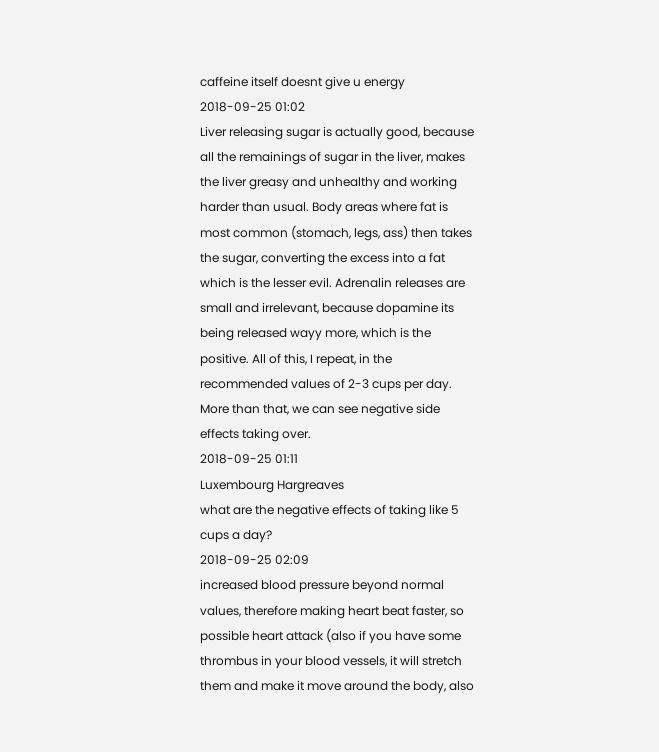caffeine itself doesnt give u energy
2018-09-25 01:02
Liver releasing sugar is actually good, because all the remainings of sugar in the liver, makes the liver greasy and unhealthy and working harder than usual. Body areas where fat is most common (stomach, legs, ass) then takes the sugar, converting the excess into a fat which is the lesser evil. Adrenalin releases are small and irrelevant, because dopamine its being released wayy more, which is the positive. All of this, I repeat, in the recommended values of 2-3 cups per day. More than that, we can see negative side effects taking over.
2018-09-25 01:11
Luxembourg Hargreaves
what are the negative effects of taking like 5 cups a day?
2018-09-25 02:09
increased blood pressure beyond normal values, therefore making heart beat faster, so possible heart attack (also if you have some thrombus in your blood vessels, it will stretch them and make it move around the body, also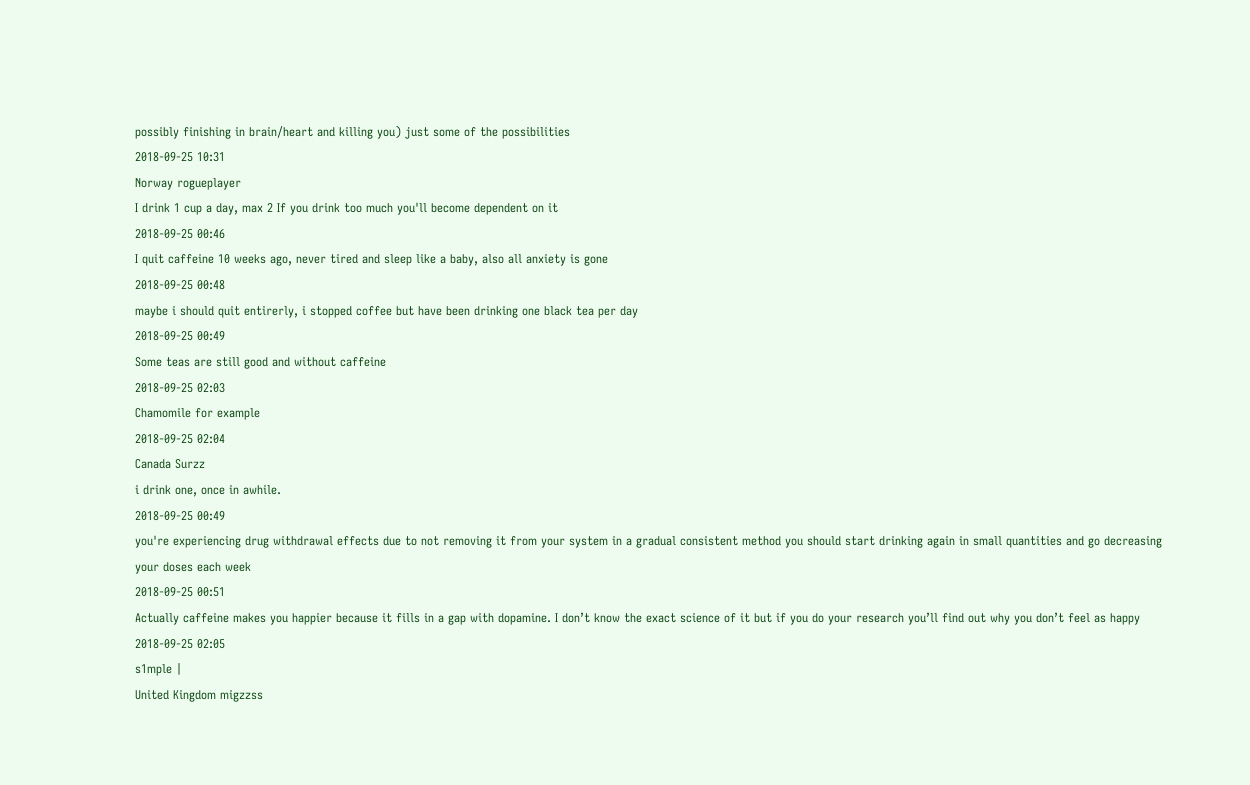possibly finishing in brain/heart and killing you) just some of the possibilities
2018-09-25 10:31
Norway rogueplayer
I drink 1 cup a day, max 2 If you drink too much you'll become dependent on it
2018-09-25 00:46
I quit caffeine 10 weeks ago, never tired and sleep like a baby, also all anxiety is gone
2018-09-25 00:48
maybe i should quit entirerly, i stopped coffee but have been drinking one black tea per day
2018-09-25 00:49
Some teas are still good and without caffeine
2018-09-25 02:03
Chamomile for example
2018-09-25 02:04
Canada Surzz
i drink one, once in awhile.
2018-09-25 00:49
you're experiencing drug withdrawal effects due to not removing it from your system in a gradual consistent method you should start drinking again in small quantities and go decreasing your doses each week
2018-09-25 00:51
Actually caffeine makes you happier because it fills in a gap with dopamine. I don’t know the exact science of it but if you do your research you’ll find out why you don’t feel as happy
2018-09-25 02:05
s1mple |
United Kingdom migzzss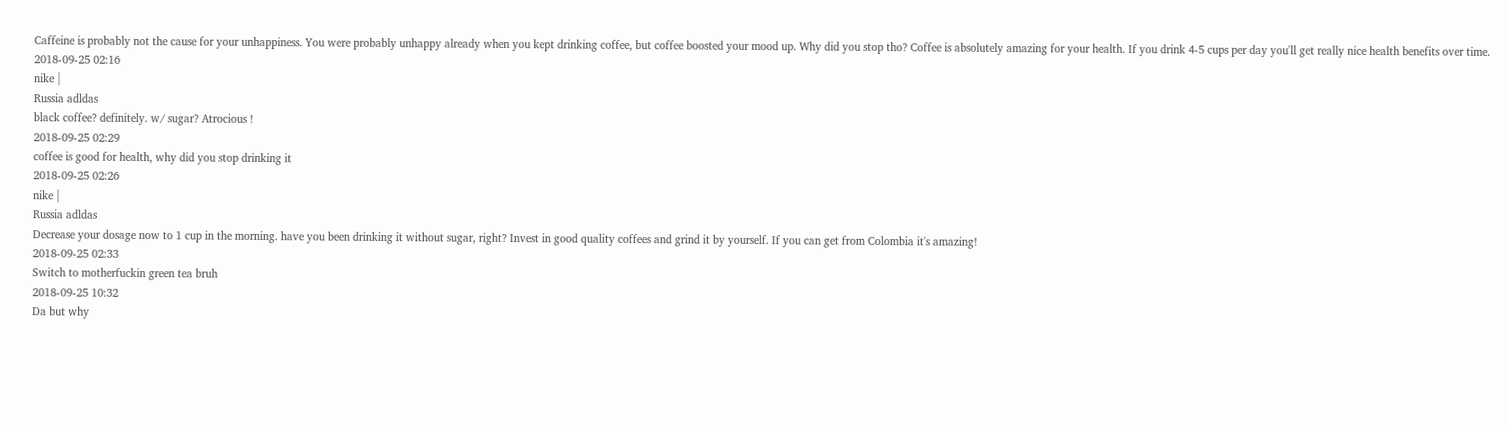Caffeine is probably not the cause for your unhappiness. You were probably unhappy already when you kept drinking coffee, but coffee boosted your mood up. Why did you stop tho? Coffee is absolutely amazing for your health. If you drink 4-5 cups per day you'll get really nice health benefits over time.
2018-09-25 02:16
nike |
Russia adldas
black coffee? definitely. w/ sugar? Atrocious !
2018-09-25 02:29
coffee is good for health, why did you stop drinking it
2018-09-25 02:26
nike |
Russia adldas
Decrease your dosage now to 1 cup in the morning. have you been drinking it without sugar, right? Invest in good quality coffees and grind it by yourself. If you can get from Colombia it's amazing!
2018-09-25 02:33
Switch to motherfuckin green tea bruh
2018-09-25 10:32
Da but why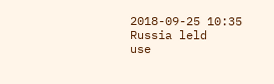2018-09-25 10:35
Russia leld
use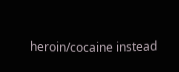heroin/cocaine instead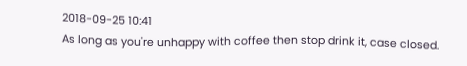2018-09-25 10:41
As long as you're unhappy with coffee then stop drink it, case closed.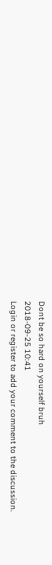Dont be so hard on yourself bruh
2018-09-25 10:41
Login or register to add your comment to the discussion.